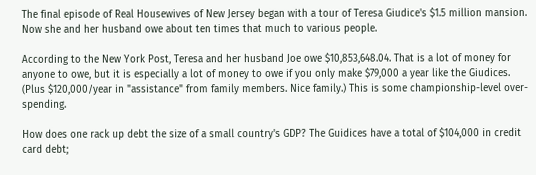The final episode of Real Housewives of New Jersey began with a tour of Teresa Giudice's $1.5 million mansion. Now she and her husband owe about ten times that much to various people.

According to the New York Post, Teresa and her husband Joe owe $10,853,648.04. That is a lot of money for anyone to owe, but it is especially a lot of money to owe if you only make $79,000 a year like the Giudices. (Plus $120,000/year in "assistance" from family members. Nice family.) This is some championship-level over-spending.

How does one rack up debt the size of a small country's GDP? The Guidices have a total of $104,000 in credit card debt;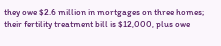they owe $2.6 million in mortgages on three homes; their fertility treatment bill is $12,000, plus owe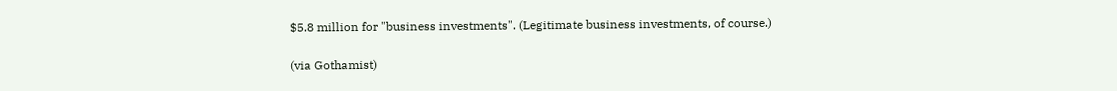$5.8 million for "business investments". (Legitimate business investments, of course.)

(via Gothamist)